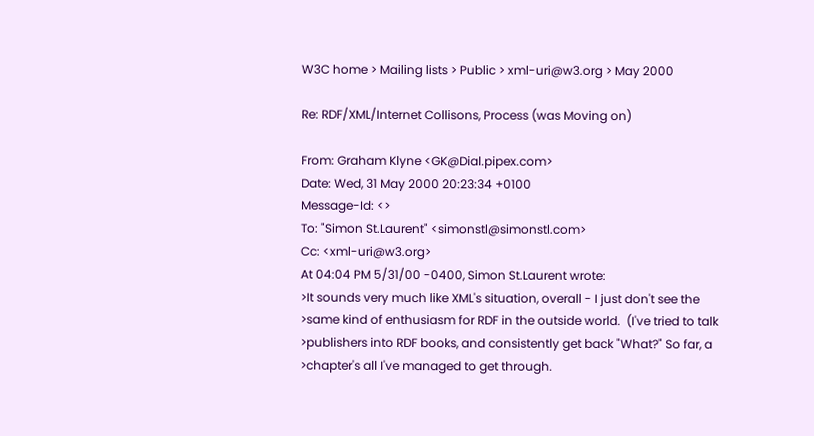W3C home > Mailing lists > Public > xml-uri@w3.org > May 2000

Re: RDF/XML/Internet Collisons, Process (was Moving on)

From: Graham Klyne <GK@Dial.pipex.com>
Date: Wed, 31 May 2000 20:23:34 +0100
Message-Id: <>
To: "Simon St.Laurent" <simonstl@simonstl.com>
Cc: <xml-uri@w3.org>
At 04:04 PM 5/31/00 -0400, Simon St.Laurent wrote:
>It sounds very much like XML's situation, overall - I just don't see the
>same kind of enthusiasm for RDF in the outside world.  (I've tried to talk
>publishers into RDF books, and consistently get back "What?" So far, a
>chapter's all I've managed to get through.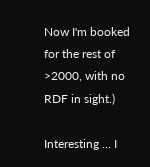Now I'm booked for the rest of
>2000, with no RDF in sight.)

Interesting ... I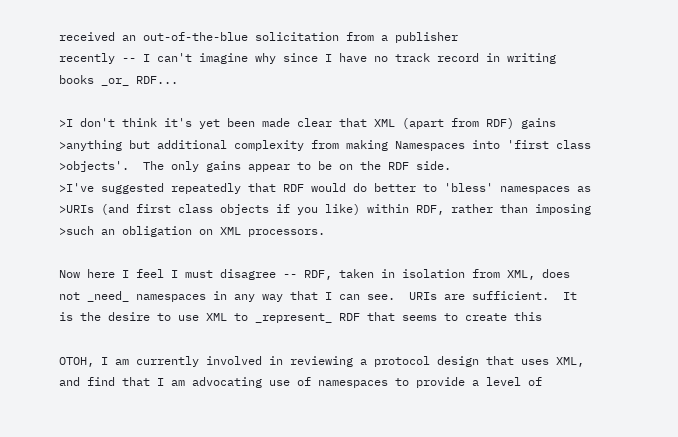received an out-of-the-blue solicitation from a publisher
recently -- I can't imagine why since I have no track record in writing
books _or_ RDF...

>I don't think it's yet been made clear that XML (apart from RDF) gains
>anything but additional complexity from making Namespaces into 'first class
>objects'.  The only gains appear to be on the RDF side.
>I've suggested repeatedly that RDF would do better to 'bless' namespaces as
>URIs (and first class objects if you like) within RDF, rather than imposing
>such an obligation on XML processors.

Now here I feel I must disagree -- RDF, taken in isolation from XML, does
not _need_ namespaces in any way that I can see.  URIs are sufficient.  It
is the desire to use XML to _represent_ RDF that seems to create this

OTOH, I am currently involved in reviewing a protocol design that uses XML,
and find that I am advocating use of namespaces to provide a level of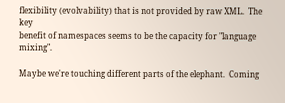flexibility (evolvability) that is not provided by raw XML.  The key
benefit of namespaces seems to be the capacity for "language mixing".

Maybe we're touching different parts of the elephant.  Coming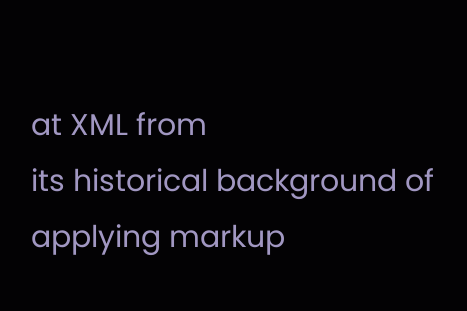at XML from
its historical background of applying markup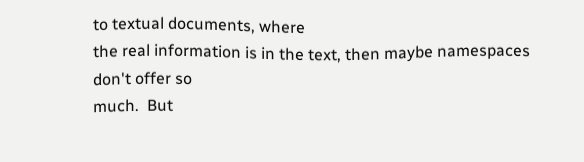to textual documents, where
the real information is in the text, then maybe namespaces don't offer so
much.  But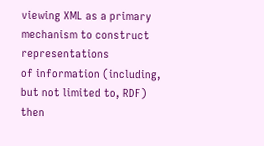viewing XML as a primary mechanism to construct representations
of information (including, but not limited to, RDF) then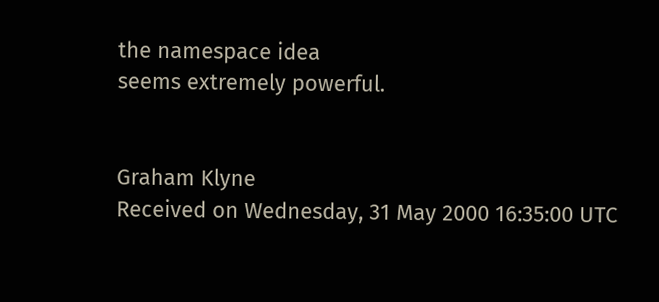the namespace idea
seems extremely powerful.


Graham Klyne
Received on Wednesday, 31 May 2000 16:35:00 UTC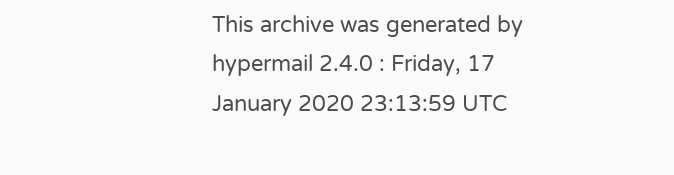This archive was generated by hypermail 2.4.0 : Friday, 17 January 2020 23:13:59 UTC